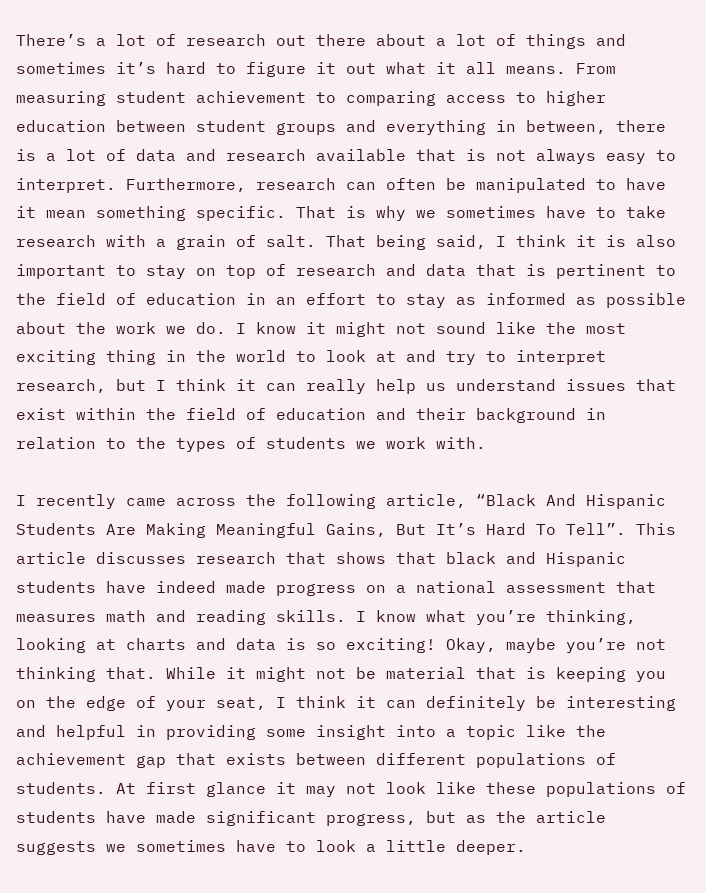There’s a lot of research out there about a lot of things and sometimes it’s hard to figure it out what it all means. From measuring student achievement to comparing access to higher education between student groups and everything in between, there is a lot of data and research available that is not always easy to interpret. Furthermore, research can often be manipulated to have it mean something specific. That is why we sometimes have to take research with a grain of salt. That being said, I think it is also important to stay on top of research and data that is pertinent to the field of education in an effort to stay as informed as possible about the work we do. I know it might not sound like the most exciting thing in the world to look at and try to interpret research, but I think it can really help us understand issues that exist within the field of education and their background in relation to the types of students we work with.

I recently came across the following article, “Black And Hispanic Students Are Making Meaningful Gains, But It’s Hard To Tell”. This article discusses research that shows that black and Hispanic students have indeed made progress on a national assessment that measures math and reading skills. I know what you’re thinking, looking at charts and data is so exciting! Okay, maybe you’re not thinking that. While it might not be material that is keeping you on the edge of your seat, I think it can definitely be interesting and helpful in providing some insight into a topic like the achievement gap that exists between different populations of students. At first glance it may not look like these populations of students have made significant progress, but as the article suggests we sometimes have to look a little deeper.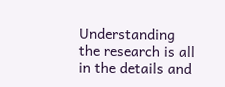Understanding the research is all in the details and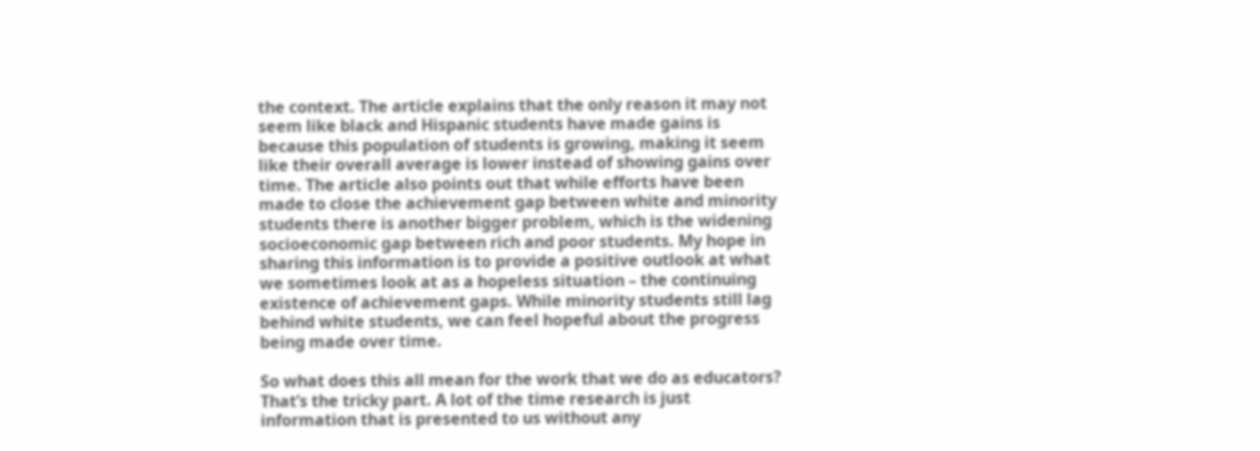the context. The article explains that the only reason it may not seem like black and Hispanic students have made gains is because this population of students is growing, making it seem like their overall average is lower instead of showing gains over time. The article also points out that while efforts have been made to close the achievement gap between white and minority students there is another bigger problem, which is the widening socioeconomic gap between rich and poor students. My hope in sharing this information is to provide a positive outlook at what we sometimes look at as a hopeless situation – the continuing existence of achievement gaps. While minority students still lag behind white students, we can feel hopeful about the progress being made over time.

So what does this all mean for the work that we do as educators? That’s the tricky part. A lot of the time research is just information that is presented to us without any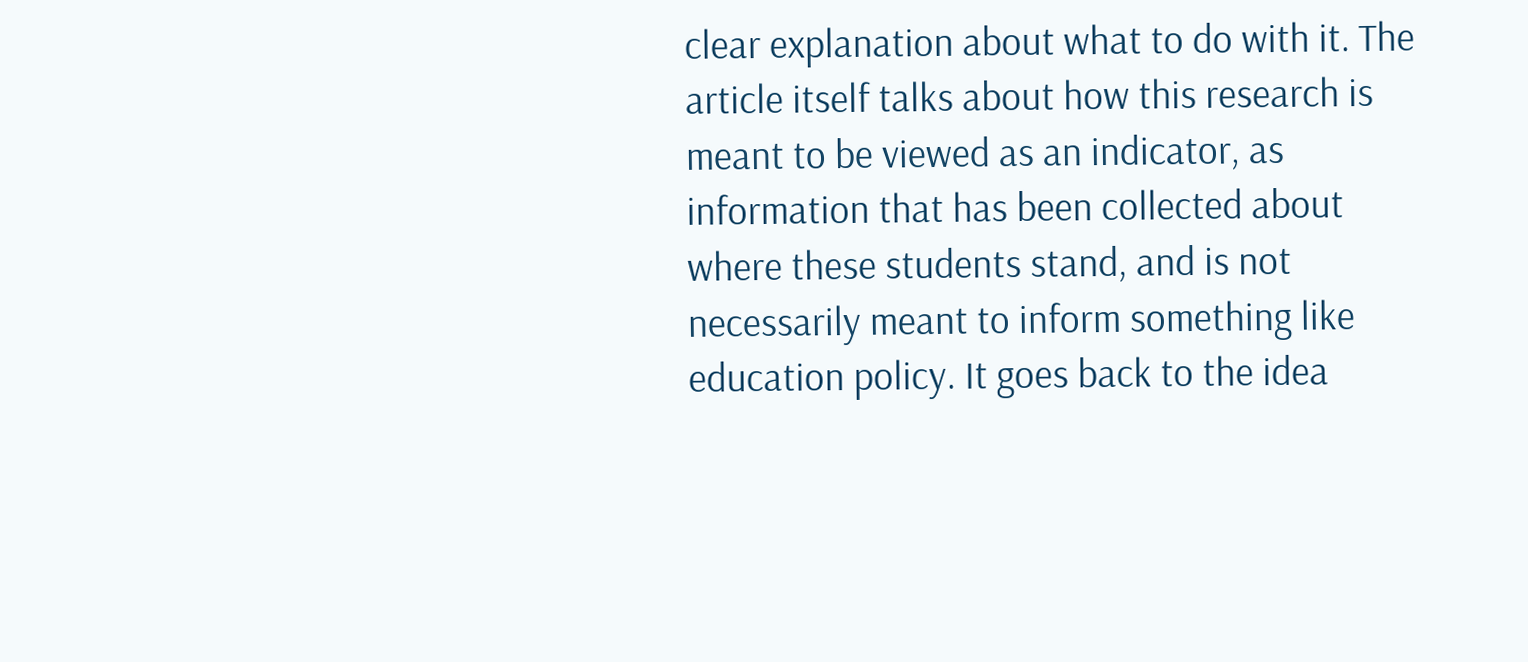clear explanation about what to do with it. The article itself talks about how this research is meant to be viewed as an indicator, as information that has been collected about where these students stand, and is not necessarily meant to inform something like education policy. It goes back to the idea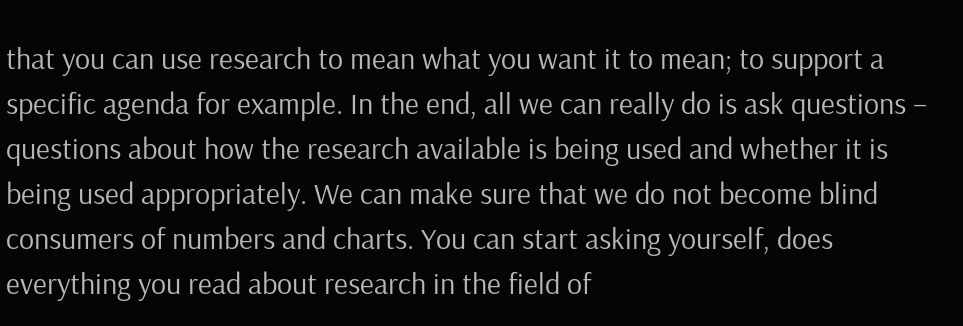that you can use research to mean what you want it to mean; to support a specific agenda for example. In the end, all we can really do is ask questions – questions about how the research available is being used and whether it is being used appropriately. We can make sure that we do not become blind consumers of numbers and charts. You can start asking yourself, does everything you read about research in the field of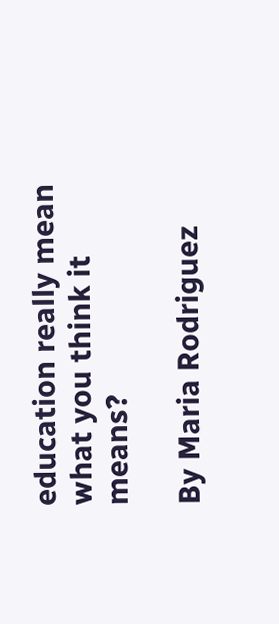education really mean what you think it means?

By Maria Rodriguez